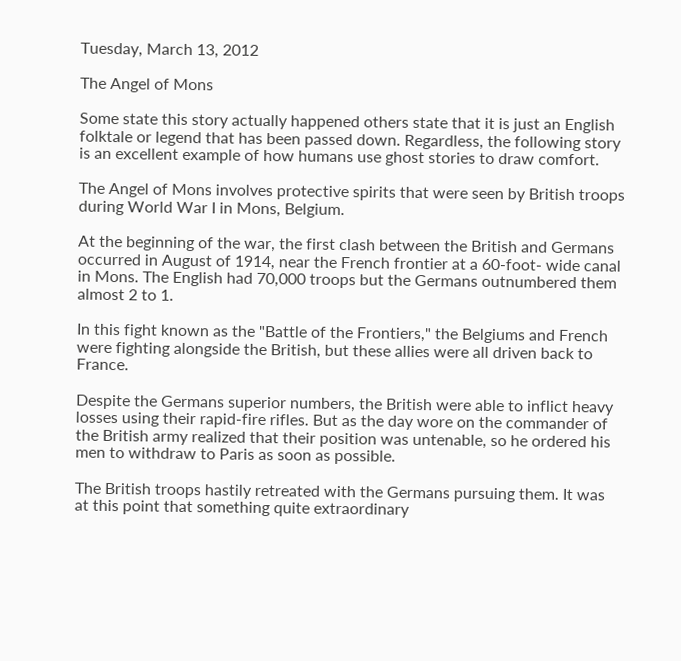Tuesday, March 13, 2012

The Angel of Mons

Some state this story actually happened others state that it is just an English folktale or legend that has been passed down. Regardless, the following story is an excellent example of how humans use ghost stories to draw comfort.

The Angel of Mons involves protective spirits that were seen by British troops during World War I in Mons, Belgium.

At the beginning of the war, the first clash between the British and Germans occurred in August of 1914, near the French frontier at a 60-foot- wide canal in Mons. The English had 70,000 troops but the Germans outnumbered them almost 2 to 1.

In this fight known as the "Battle of the Frontiers," the Belgiums and French were fighting alongside the British, but these allies were all driven back to France.

Despite the Germans superior numbers, the British were able to inflict heavy losses using their rapid-fire rifles. But as the day wore on the commander of the British army realized that their position was untenable, so he ordered his men to withdraw to Paris as soon as possible.

The British troops hastily retreated with the Germans pursuing them. It was at this point that something quite extraordinary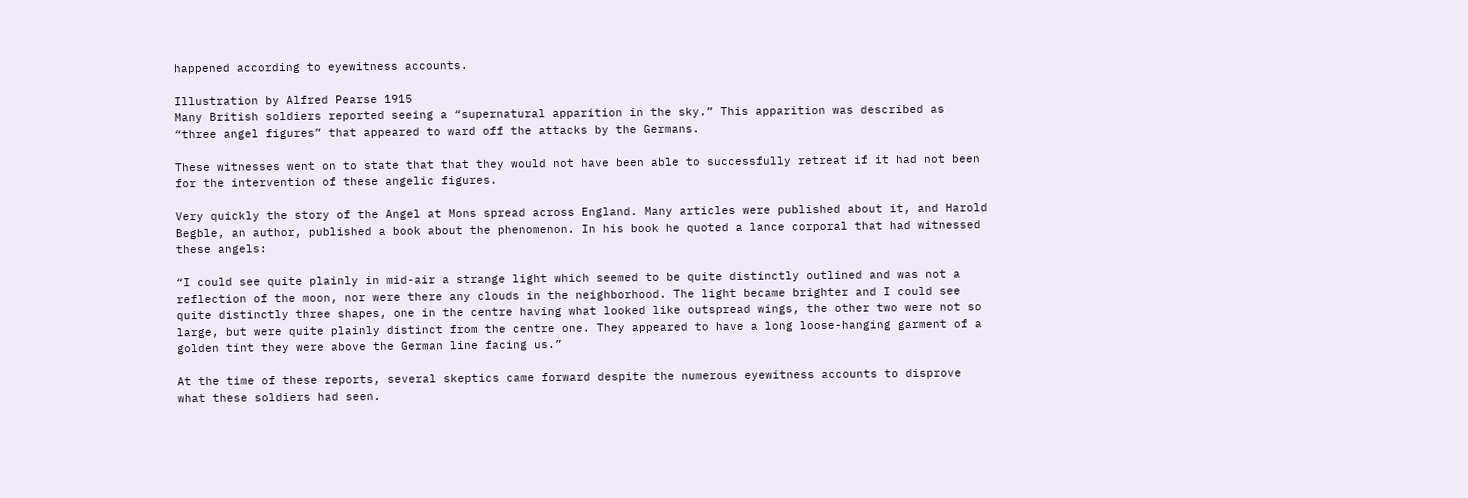happened according to eyewitness accounts.

Illustration by Alfred Pearse 1915
Many British soldiers reported seeing a “supernatural apparition in the sky.” This apparition was described as “three angel figures” that appeared to ward off the attacks by the Germans.

These witnesses went on to state that that they would not have been able to successfully retreat if it had not been for the intervention of these angelic figures.

Very quickly the story of the Angel at Mons spread across England. Many articles were published about it, and Harold Begble, an author, published a book about the phenomenon. In his book he quoted a lance corporal that had witnessed these angels:

“I could see quite plainly in mid-air a strange light which seemed to be quite distinctly outlined and was not a reflection of the moon, nor were there any clouds in the neighborhood. The light became brighter and I could see quite distinctly three shapes, one in the centre having what looked like outspread wings, the other two were not so large, but were quite plainly distinct from the centre one. They appeared to have a long loose-hanging garment of a golden tint they were above the German line facing us.”

At the time of these reports, several skeptics came forward despite the numerous eyewitness accounts to disprove what these soldiers had seen.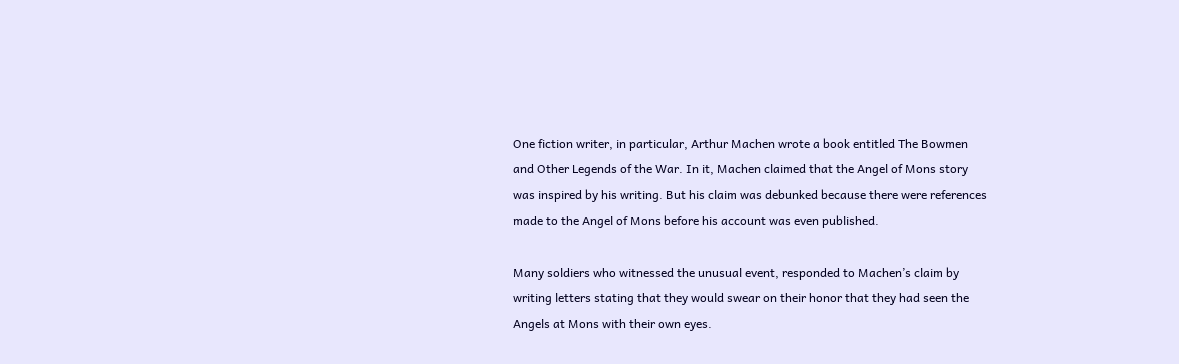One fiction writer, in particular, Arthur Machen wrote a book entitled The Bowmen and Other Legends of the War. In it, Machen claimed that the Angel of Mons story was inspired by his writing. But his claim was debunked because there were references made to the Angel of Mons before his account was even published.

Many soldiers who witnessed the unusual event, responded to Machen’s claim by writing letters stating that they would swear on their honor that they had seen the Angels at Mons with their own eyes.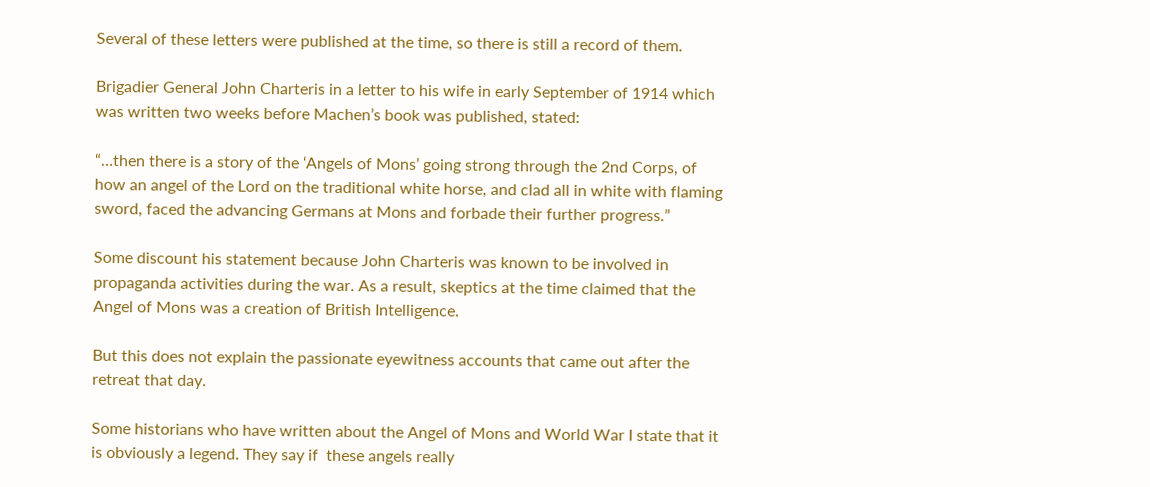Several of these letters were published at the time, so there is still a record of them.

Brigadier General John Charteris in a letter to his wife in early September of 1914 which was written two weeks before Machen’s book was published, stated:

“…then there is a story of the ‘Angels of Mons’ going strong through the 2nd Corps, of how an angel of the Lord on the traditional white horse, and clad all in white with flaming sword, faced the advancing Germans at Mons and forbade their further progress.”

Some discount his statement because John Charteris was known to be involved in propaganda activities during the war. As a result, skeptics at the time claimed that the Angel of Mons was a creation of British Intelligence.

But this does not explain the passionate eyewitness accounts that came out after the retreat that day.

Some historians who have written about the Angel of Mons and World War I state that it is obviously a legend. They say if  these angels really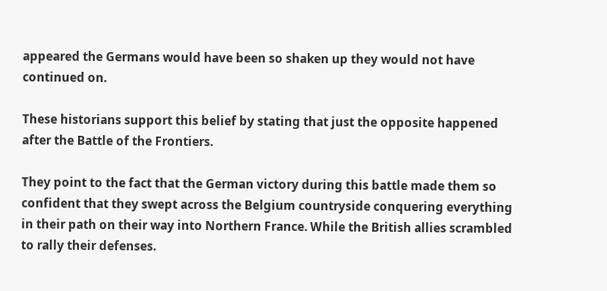appeared the Germans would have been so shaken up they would not have continued on.

These historians support this belief by stating that just the opposite happened after the Battle of the Frontiers.

They point to the fact that the German victory during this battle made them so confident that they swept across the Belgium countryside conquering everything in their path on their way into Northern France. While the British allies scrambled to rally their defenses.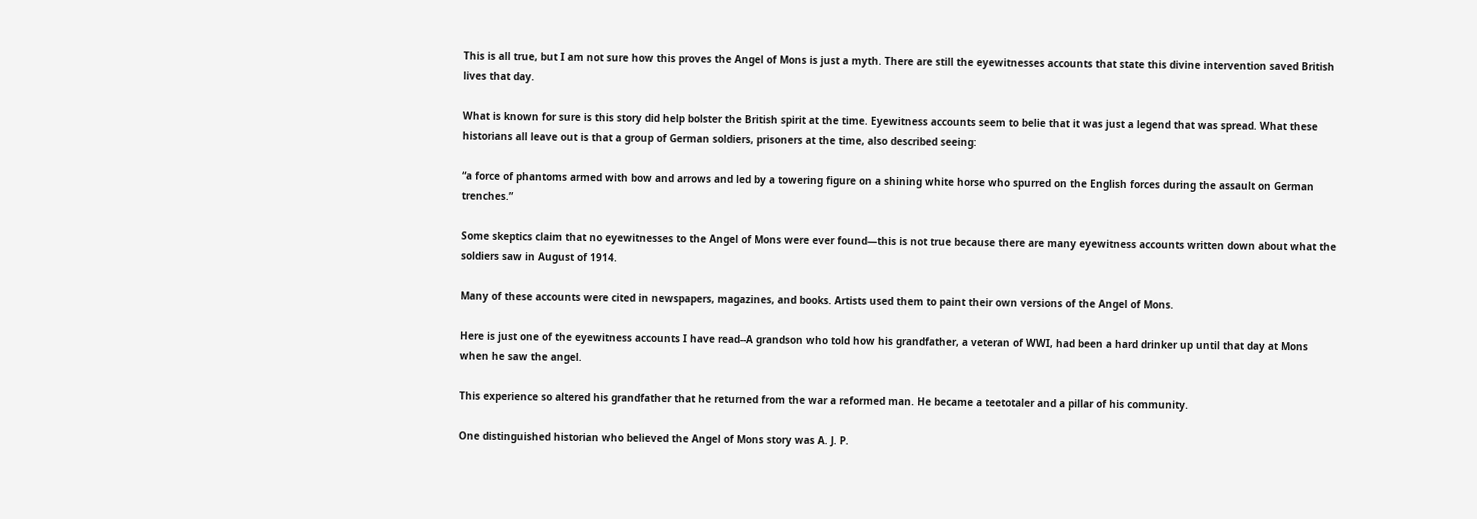This is all true, but I am not sure how this proves the Angel of Mons is just a myth. There are still the eyewitnesses accounts that state this divine intervention saved British lives that day.

What is known for sure is this story did help bolster the British spirit at the time. Eyewitness accounts seem to belie that it was just a legend that was spread. What these historians all leave out is that a group of German soldiers, prisoners at the time, also described seeing:

“a force of phantoms armed with bow and arrows and led by a towering figure on a shining white horse who spurred on the English forces during the assault on German trenches.”

Some skeptics claim that no eyewitnesses to the Angel of Mons were ever found—this is not true because there are many eyewitness accounts written down about what the soldiers saw in August of 1914.

Many of these accounts were cited in newspapers, magazines, and books. Artists used them to paint their own versions of the Angel of Mons.

Here is just one of the eyewitness accounts I have read--A grandson who told how his grandfather, a veteran of WWI, had been a hard drinker up until that day at Mons when he saw the angel.

This experience so altered his grandfather that he returned from the war a reformed man. He became a teetotaler and a pillar of his community.

One distinguished historian who believed the Angel of Mons story was A. J. P.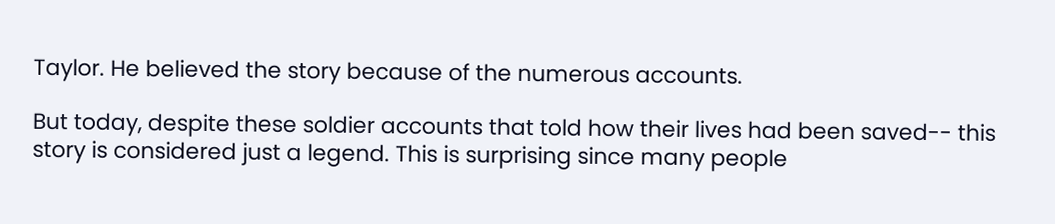Taylor. He believed the story because of the numerous accounts.

But today, despite these soldier accounts that told how their lives had been saved-- this story is considered just a legend. This is surprising since many people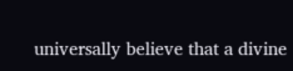universally believe that a divine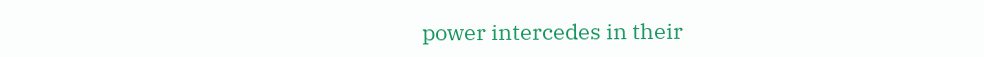power intercedes in their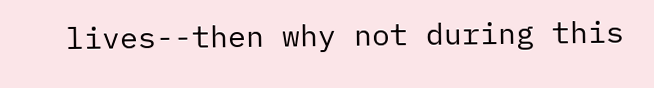lives--then why not during this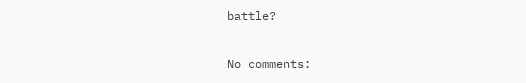battle?

No comments: